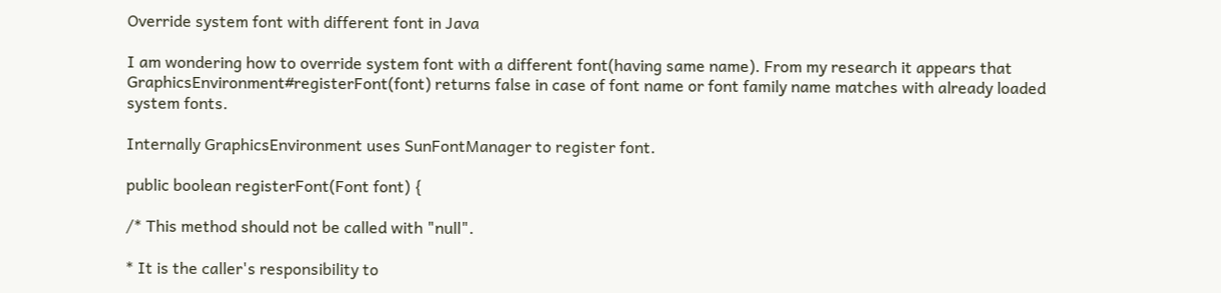Override system font with different font in Java

I am wondering how to override system font with a different font(having same name). From my research it appears that GraphicsEnvironment#registerFont(font) returns false in case of font name or font family name matches with already loaded system fonts.

Internally GraphicsEnvironment uses SunFontManager to register font.

public boolean registerFont(Font font) {

/* This method should not be called with "null".

* It is the caller's responsibility to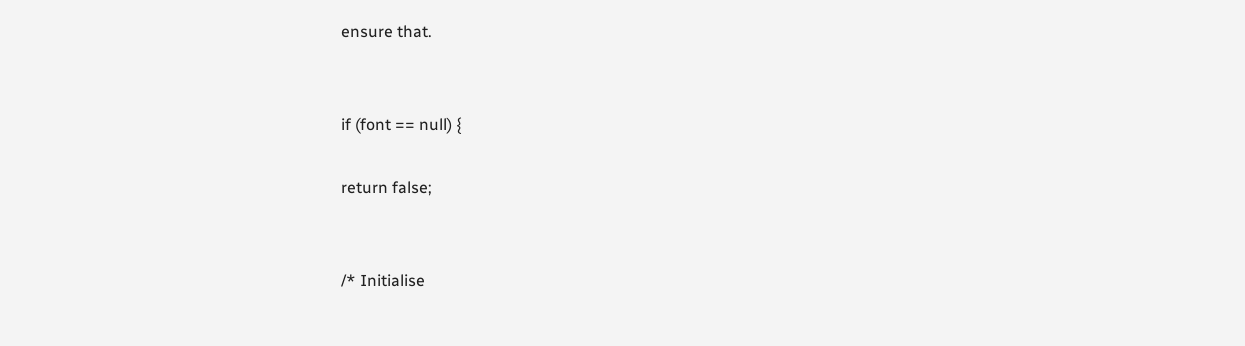ensure that.


if (font == null) {

return false;


/* Initialise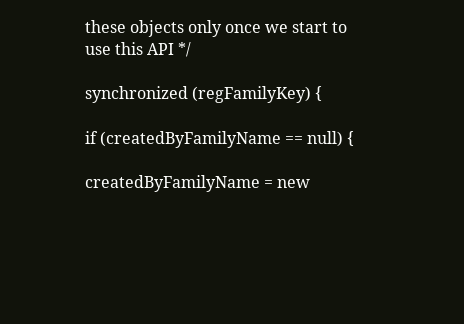these objects only once we start to use this API */

synchronized (regFamilyKey) {

if (createdByFamilyName == null) {

createdByFamilyName = new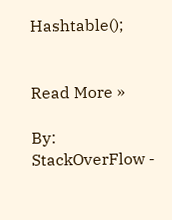Hashtable();


Read More »

By: StackOverFlow -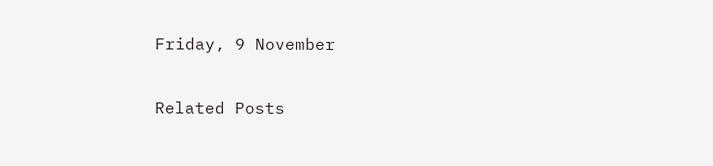Friday, 9 November

Related Posts